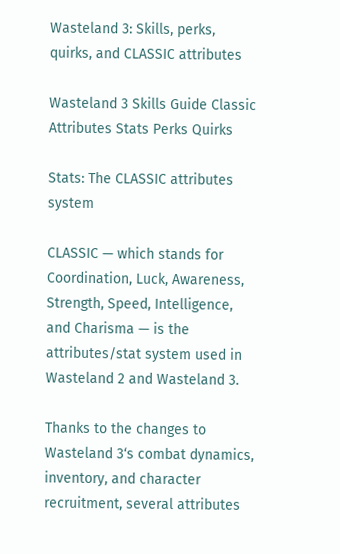Wasteland 3: Skills, perks, quirks, and CLASSIC attributes

Wasteland 3 Skills Guide Classic Attributes Stats Perks Quirks

Stats: The CLASSIC attributes system

CLASSIC — which stands for Coordination, Luck, Awareness, Strength, Speed, Intelligence, and Charisma — is the attributes/stat system used in Wasteland 2 and Wasteland 3.

Thanks to the changes to Wasteland 3‘s combat dynamics, inventory, and character recruitment, several attributes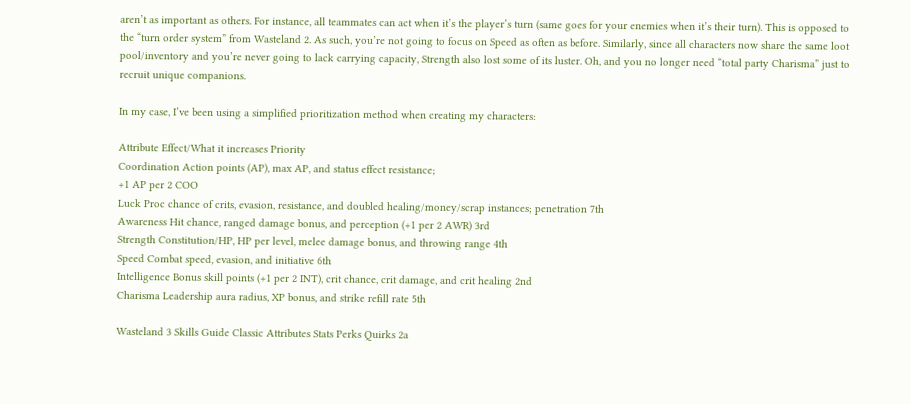aren’t as important as others. For instance, all teammates can act when it’s the player’s turn (same goes for your enemies when it’s their turn). This is opposed to the “turn order system” from Wasteland 2. As such, you’re not going to focus on Speed as often as before. Similarly, since all characters now share the same loot pool/inventory and you’re never going to lack carrying capacity, Strength also lost some of its luster. Oh, and you no longer need “total party Charisma” just to recruit unique companions.

In my case, I’ve been using a simplified prioritization method when creating my characters:

Attribute Effect/What it increases Priority
Coordination Action points (AP), max AP, and status effect resistance;
+1 AP per 2 COO
Luck Proc chance of crits, evasion, resistance, and doubled healing/money/scrap instances; penetration 7th
Awareness Hit chance, ranged damage bonus, and perception (+1 per 2 AWR) 3rd
Strength Constitution/HP, HP per level, melee damage bonus, and throwing range 4th
Speed Combat speed, evasion, and initiative 6th
Intelligence Bonus skill points (+1 per 2 INT), crit chance, crit damage, and crit healing 2nd
Charisma Leadership aura radius, XP bonus, and strike refill rate 5th

Wasteland 3 Skills Guide Classic Attributes Stats Perks Quirks 2a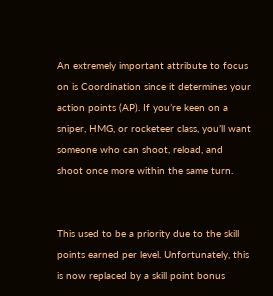An extremely important attribute to focus on is Coordination since it determines your action points (AP). If you’re keen on a sniper, HMG, or rocketeer class, you’ll want someone who can shoot, reload, and shoot once more within the same turn.


This used to be a priority due to the skill points earned per level. Unfortunately, this is now replaced by a skill point bonus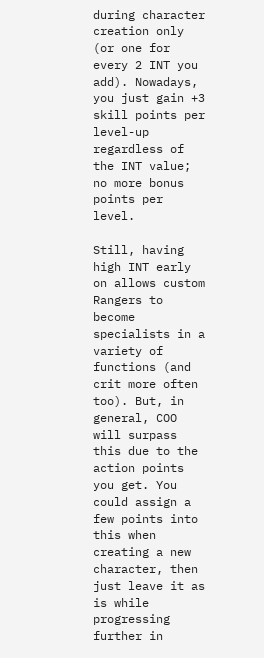during character creation only (or one for every 2 INT you add). Nowadays, you just gain +3 skill points per level-up regardless of the INT value; no more bonus points per level.

Still, having high INT early on allows custom Rangers to become specialists in a variety of functions (and crit more often too). But, in general, COO will surpass this due to the action points you get. You could assign a few points into this when creating a new character, then just leave it as is while progressing further in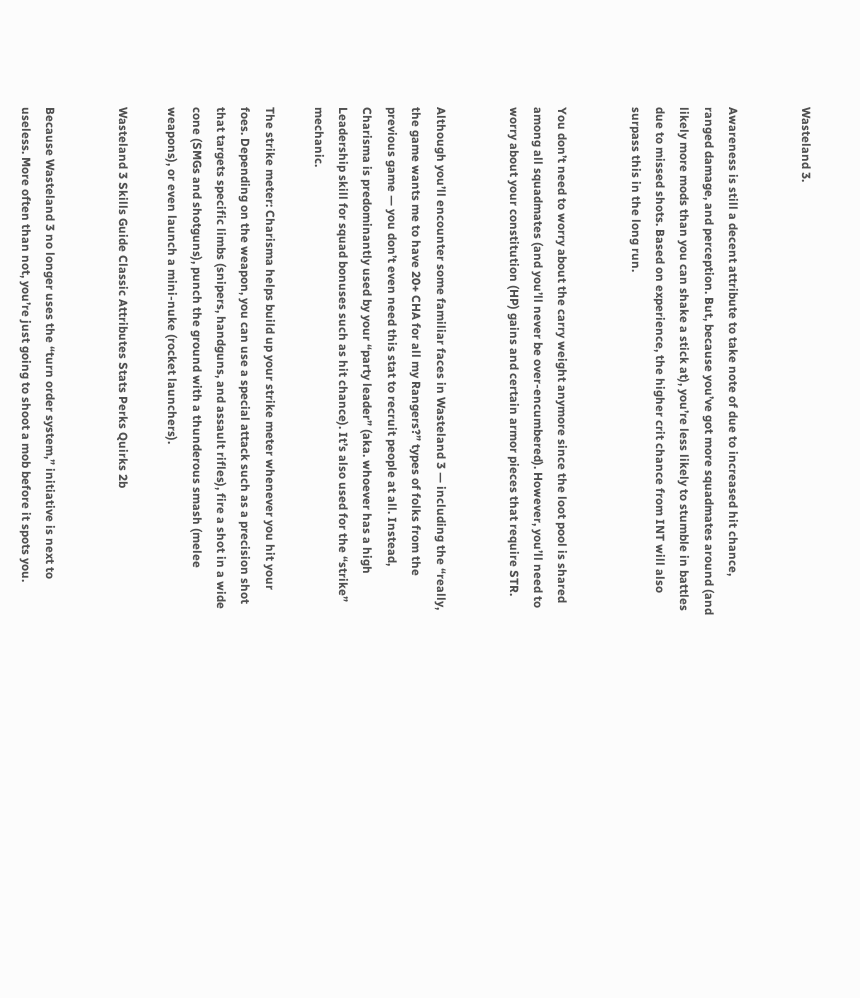Wasteland 3.


Awareness is still a decent attribute to take note of due to increased hit chance, ranged damage, and perception. But, because you’ve got more squadmates around (and likely more mods than you can shake a stick at), you’re less likely to stumble in battles due to missed shots. Based on experience, the higher crit chance from INT will also surpass this in the long run.


You don’t need to worry about the carry weight anymore since the loot pool is shared among all squadmates (and you’ll never be over-encumbered). However, you’ll need to worry about your constitution (HP) gains and certain armor pieces that require STR.


Although you’ll encounter some familiar faces in Wasteland 3 — including the “really, the game wants me to have 20+ CHA for all my Rangers?” types of folks from the previous game — you don’t even need this stat to recruit people at all. Instead, Charisma is predominantly used by your “party leader” (aka. whoever has a high Leadership skill for squad bonuses such as hit chance). It’s also used for the “strike” mechanic.

The strike meter: Charisma helps build up your strike meter whenever you hit your foes. Depending on the weapon, you can use a special attack such as a precision shot that targets specific limbs (snipers, handguns, and assault rifles), fire a shot in a wide cone (SMGs and shotguns), punch the ground with a thunderous smash (melee weapons), or even launch a mini-nuke (rocket launchers).

Wasteland 3 Skills Guide Classic Attributes Stats Perks Quirks 2b


Because Wasteland 3 no longer uses the “turn order system,” initiative is next to useless. More often than not, you’re just going to shoot a mob before it spots you.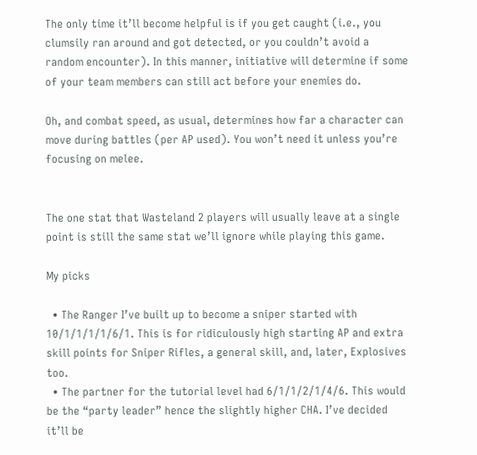The only time it’ll become helpful is if you get caught (i.e., you clumsily ran around and got detected, or you couldn’t avoid a random encounter). In this manner, initiative will determine if some of your team members can still act before your enemies do.

Oh, and combat speed, as usual, determines how far a character can move during battles (per AP used). You won’t need it unless you’re focusing on melee.


The one stat that Wasteland 2 players will usually leave at a single point is still the same stat we’ll ignore while playing this game.

My picks

  • The Ranger I’ve built up to become a sniper started with 10/1/1/1/1/6/1. This is for ridiculously high starting AP and extra skill points for Sniper Rifles, a general skill, and, later, Explosives too.
  • The partner for the tutorial level had 6/1/1/2/1/4/6. This would be the “party leader” hence the slightly higher CHA. I’ve decided it’ll be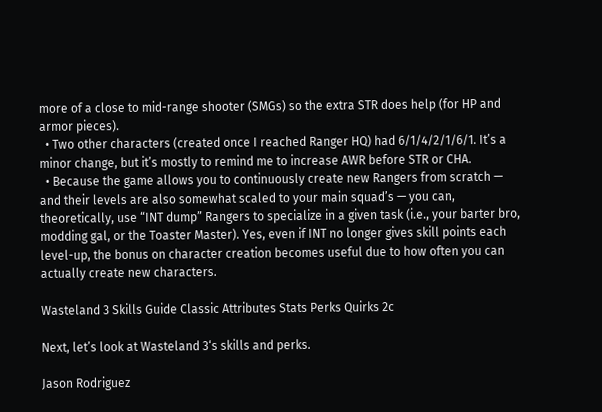more of a close to mid-range shooter (SMGs) so the extra STR does help (for HP and armor pieces).
  • Two other characters (created once I reached Ranger HQ) had 6/1/4/2/1/6/1. It’s a minor change, but it’s mostly to remind me to increase AWR before STR or CHA.
  • Because the game allows you to continuously create new Rangers from scratch — and their levels are also somewhat scaled to your main squad’s — you can, theoretically, use “INT dump” Rangers to specialize in a given task (i.e., your barter bro, modding gal, or the Toaster Master). Yes, even if INT no longer gives skill points each level-up, the bonus on character creation becomes useful due to how often you can actually create new characters.

Wasteland 3 Skills Guide Classic Attributes Stats Perks Quirks 2c

Next, let’s look at Wasteland 3‘s skills and perks.

Jason Rodriguez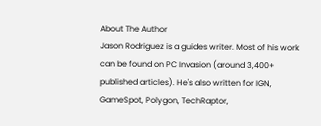About The Author
Jason Rodriguez is a guides writer. Most of his work can be found on PC Invasion (around 3,400+ published articles). He's also written for IGN, GameSpot, Polygon, TechRaptor,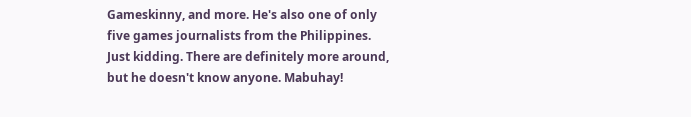Gameskinny, and more. He's also one of only five games journalists from the Philippines. Just kidding. There are definitely more around, but he doesn't know anyone. Mabuhay!